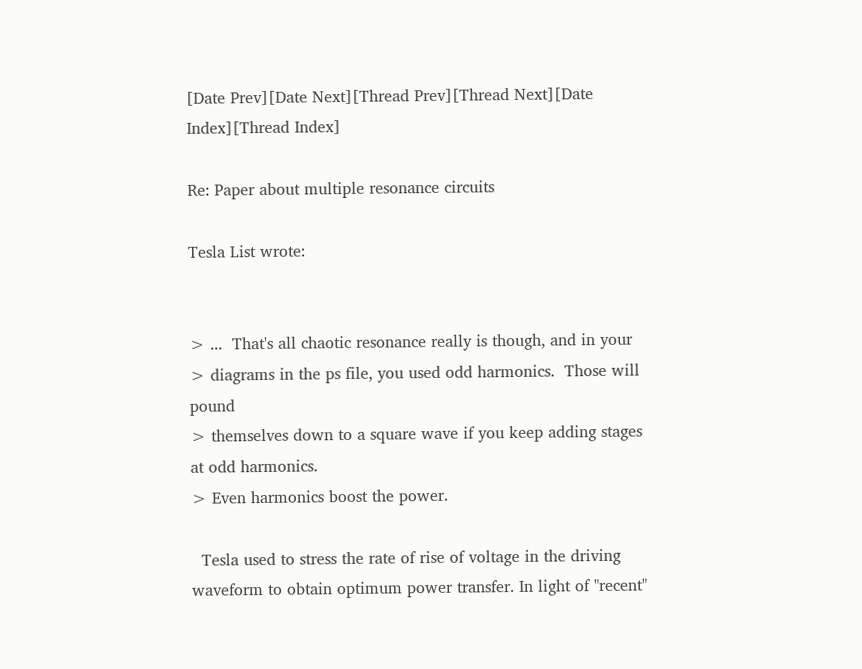[Date Prev][Date Next][Thread Prev][Thread Next][Date Index][Thread Index]

Re: Paper about multiple resonance circuits

Tesla List wrote:


> ...  That's all chaotic resonance really is though, and in your
> diagrams in the ps file, you used odd harmonics.  Those will pound
> themselves down to a square wave if you keep adding stages at odd harmonics.
> Even harmonics boost the power.

  Tesla used to stress the rate of rise of voltage in the driving
waveform to obtain optimum power transfer. In light of "recent"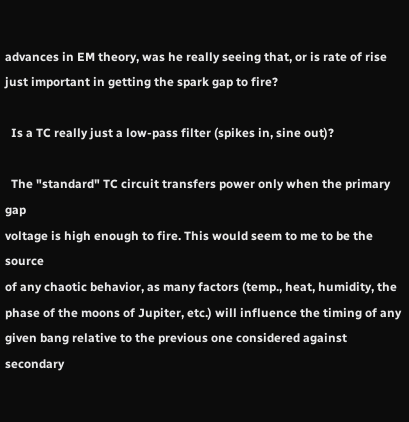advances in EM theory, was he really seeing that, or is rate of rise
just important in getting the spark gap to fire?

  Is a TC really just a low-pass filter (spikes in, sine out)?

  The "standard" TC circuit transfers power only when the primary gap
voltage is high enough to fire. This would seem to me to be the source
of any chaotic behavior, as many factors (temp., heat, humidity, the
phase of the moons of Jupiter, etc.) will influence the timing of any
given bang relative to the previous one considered against secondary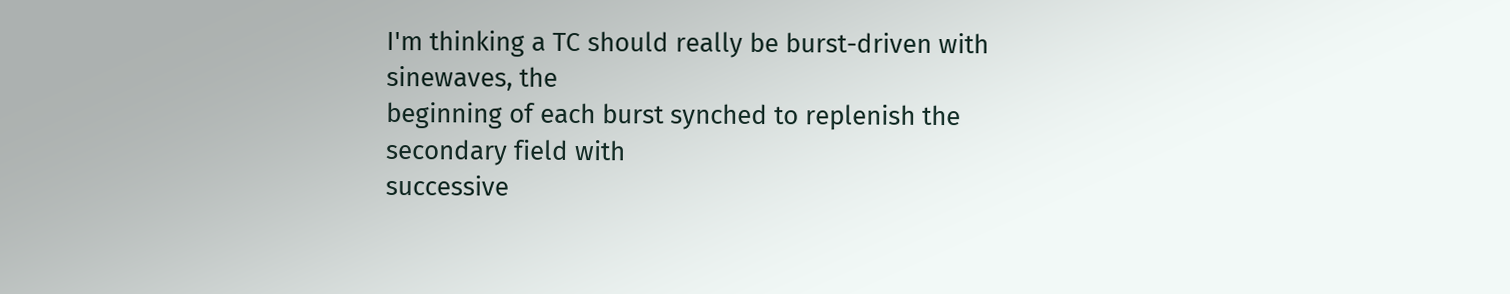I'm thinking a TC should really be burst-driven with sinewaves, the
beginning of each burst synched to replenish the secondary field with
successive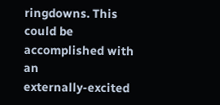ringdowns. This could be accomplished with an
externally-excited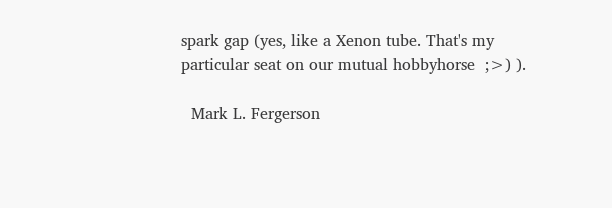spark gap (yes, like a Xenon tube. That's my
particular seat on our mutual hobbyhorse  ;>) ).

  Mark L. Fergerson